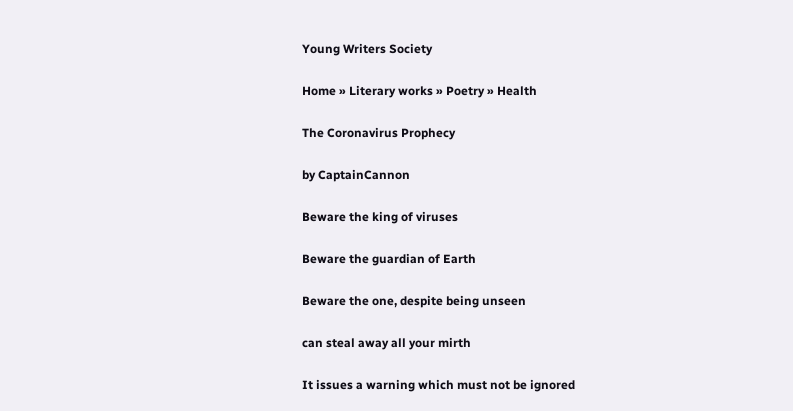Young Writers Society

Home » Literary works » Poetry » Health

The Coronavirus Prophecy

by CaptainCannon

Beware the king of viruses

Beware the guardian of Earth

Beware the one, despite being unseen

can steal away all your mirth

It issues a warning which must not be ignored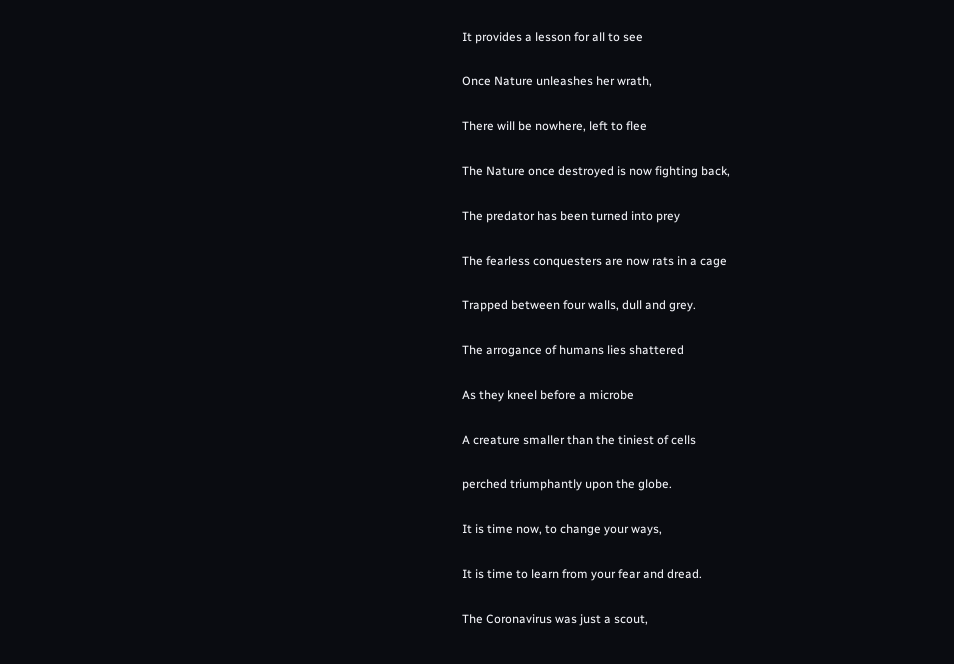It provides a lesson for all to see

Once Nature unleashes her wrath,

There will be nowhere, left to flee

The Nature once destroyed is now fighting back,

The predator has been turned into prey

The fearless conquesters are now rats in a cage

Trapped between four walls, dull and grey.

The arrogance of humans lies shattered

As they kneel before a microbe

A creature smaller than the tiniest of cells

perched triumphantly upon the globe.

It is time now, to change your ways,

It is time to learn from your fear and dread.

The Coronavirus was just a scout,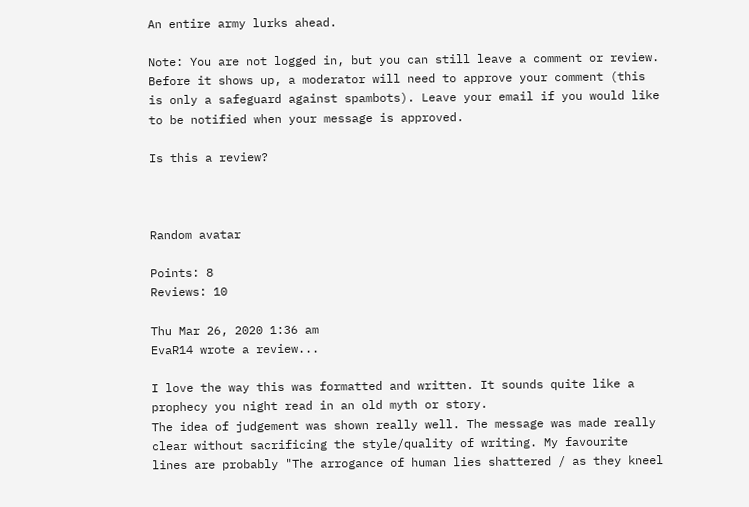An entire army lurks ahead.

Note: You are not logged in, but you can still leave a comment or review. Before it shows up, a moderator will need to approve your comment (this is only a safeguard against spambots). Leave your email if you would like to be notified when your message is approved.

Is this a review?



Random avatar

Points: 8
Reviews: 10

Thu Mar 26, 2020 1:36 am
EvaR14 wrote a review...

I love the way this was formatted and written. It sounds quite like a prophecy you night read in an old myth or story.
The idea of judgement was shown really well. The message was made really clear without sacrificing the style/quality of writing. My favourite lines are probably "The arrogance of human lies shattered / as they kneel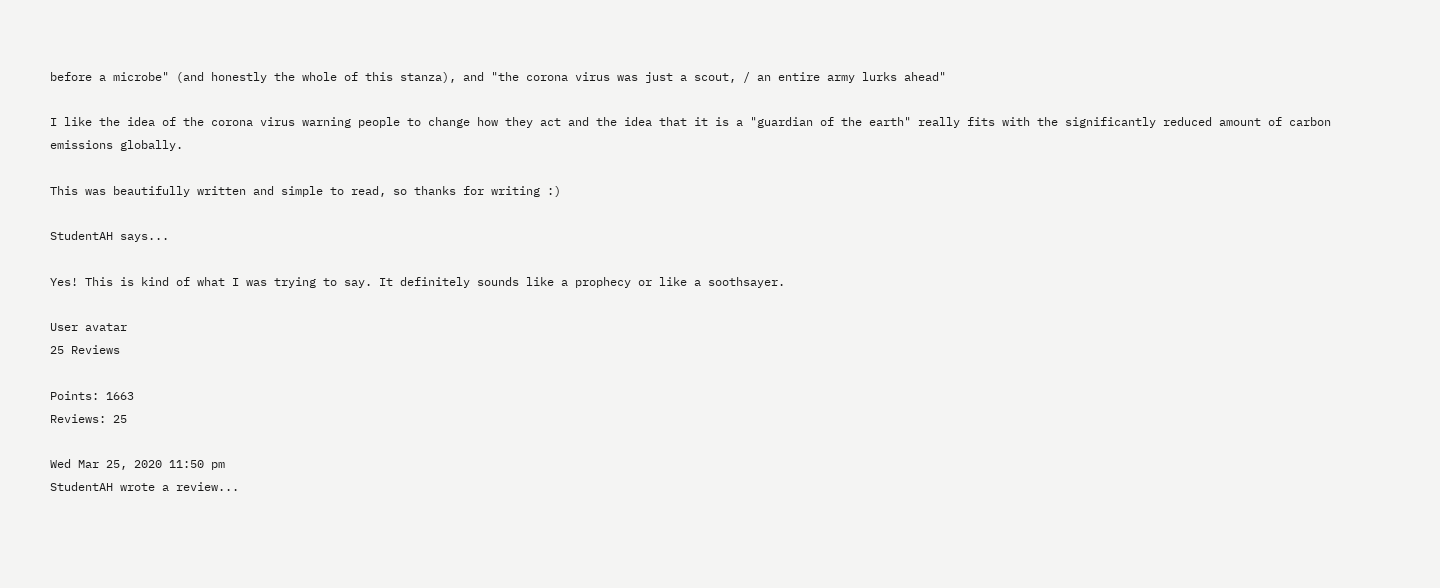before a microbe" (and honestly the whole of this stanza), and "the corona virus was just a scout, / an entire army lurks ahead"

I like the idea of the corona virus warning people to change how they act and the idea that it is a "guardian of the earth" really fits with the significantly reduced amount of carbon emissions globally.

This was beautifully written and simple to read, so thanks for writing :)

StudentAH says...

Yes! This is kind of what I was trying to say. It definitely sounds like a prophecy or like a soothsayer.

User avatar
25 Reviews

Points: 1663
Reviews: 25

Wed Mar 25, 2020 11:50 pm
StudentAH wrote a review...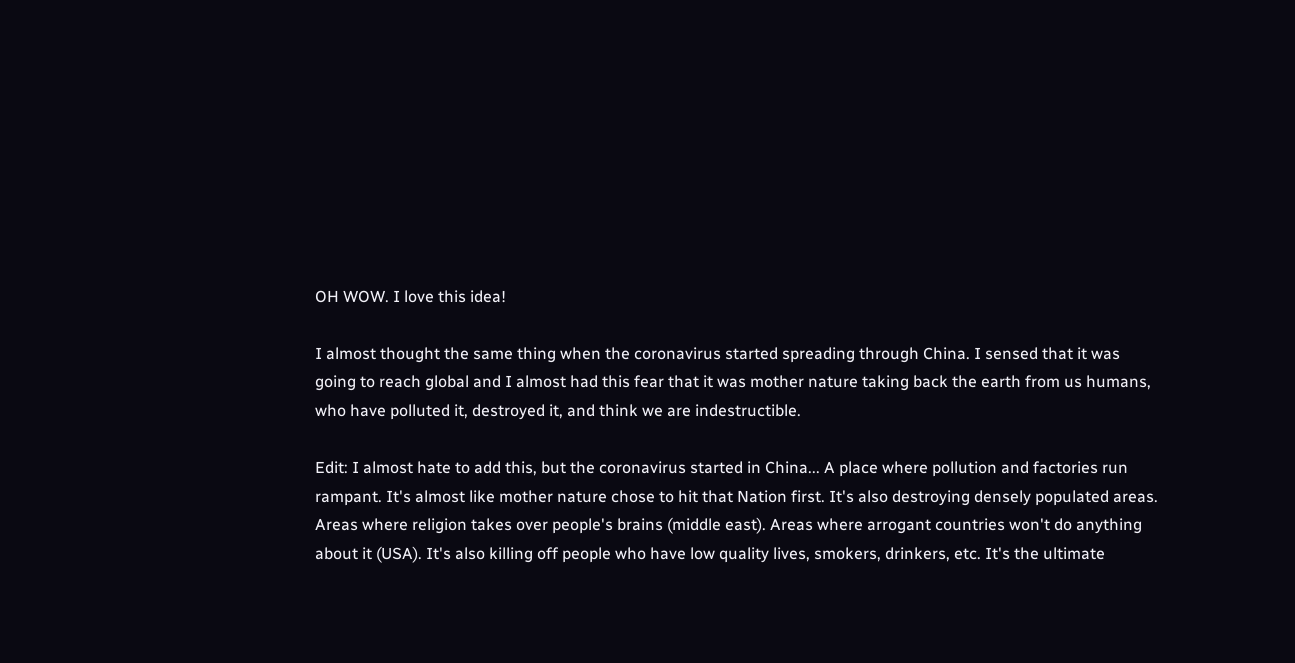OH WOW. I love this idea!

I almost thought the same thing when the coronavirus started spreading through China. I sensed that it was going to reach global and I almost had this fear that it was mother nature taking back the earth from us humans, who have polluted it, destroyed it, and think we are indestructible.

Edit: I almost hate to add this, but the coronavirus started in China... A place where pollution and factories run rampant. It's almost like mother nature chose to hit that Nation first. It's also destroying densely populated areas. Areas where religion takes over people's brains (middle east). Areas where arrogant countries won't do anything about it (USA). It's also killing off people who have low quality lives, smokers, drinkers, etc. It's the ultimate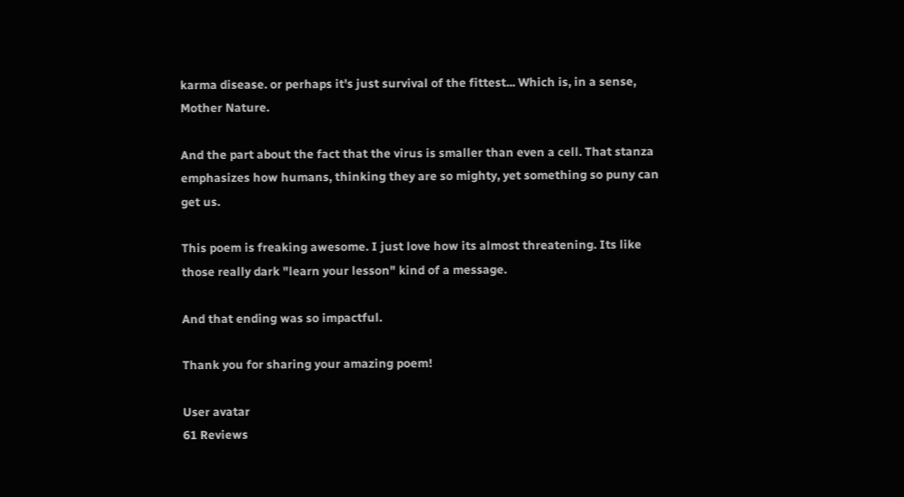karma disease. or perhaps it's just survival of the fittest... Which is, in a sense, Mother Nature.

And the part about the fact that the virus is smaller than even a cell. That stanza emphasizes how humans, thinking they are so mighty, yet something so puny can get us.

This poem is freaking awesome. I just love how its almost threatening. Its like those really dark "learn your lesson" kind of a message.

And that ending was so impactful.

Thank you for sharing your amazing poem!

User avatar
61 Reviews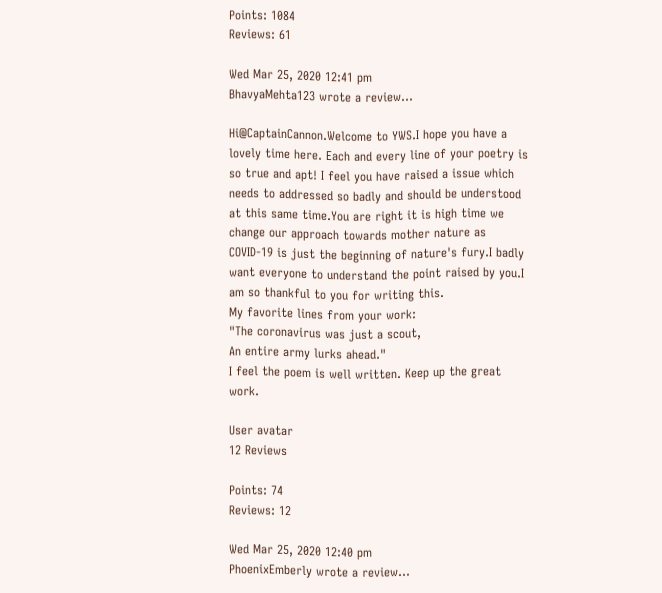Points: 1084
Reviews: 61

Wed Mar 25, 2020 12:41 pm
BhavyaMehta123 wrote a review...

Hi@CaptainCannon.Welcome to YWS.I hope you have a lovely time here. Each and every line of your poetry is so true and apt! I feel you have raised a issue which needs to addressed so badly and should be understood at this same time.You are right it is high time we change our approach towards mother nature as COVID-19 is just the beginning of nature's fury.I badly want everyone to understand the point raised by you.I am so thankful to you for writing this.
My favorite lines from your work:
"The coronavirus was just a scout,
An entire army lurks ahead."
I feel the poem is well written. Keep up the great work.

User avatar
12 Reviews

Points: 74
Reviews: 12

Wed Mar 25, 2020 12:40 pm
PhoenixEmberly wrote a review...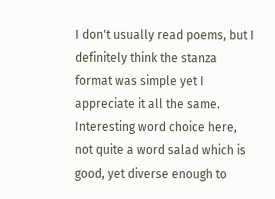I don't usually read poems, but I definitely think the stanza format was simple yet I appreciate it all the same. Interesting word choice here, not quite a word salad which is good, yet diverse enough to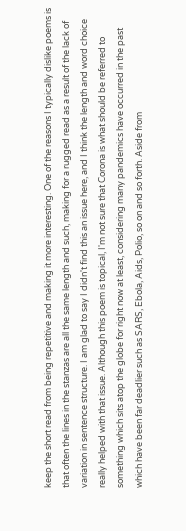keep the short read from being repetitive and making it more interesting. One of the reasons I typically dislike poems is that often the lines in the stanzas are all the same length and such, making for a rugged read as a result of the lack of variation in sentence structure. I am glad to say I didn't find this an issue here, and I think the length and word choice really helped with that issue. Although this poem is topical, I'm not sure that Corona is what should be referred to something which sits atop the globe for right now at least, considering many pandemics have occurred in the past which have been far deadlier such as SARS, Ebola, Aids, Polio, so on and so forth. Aside from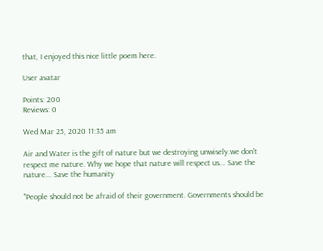that, I enjoyed this nice little poem here.

User avatar

Points: 200
Reviews: 0

Wed Mar 25, 2020 11:35 am

Air and Water is the gift of nature but we destroying unwisely.we don't respect me nature. Why we hope that nature will respect us... Save the nature... Save the humanity

"People should not be afraid of their government. Governments should be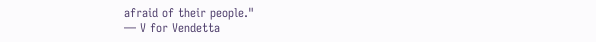afraid of their people."
— V for Vendetta